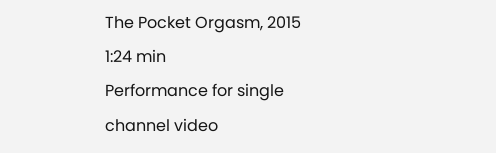The Pocket Orgasm, 2015
1:24 min
Performance for single channel video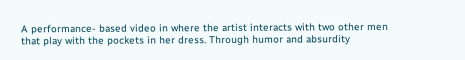A performance- based video in where the artist interacts with two other men that play with the pockets in her dress. Through humor and absurdity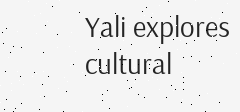Yali explores cultural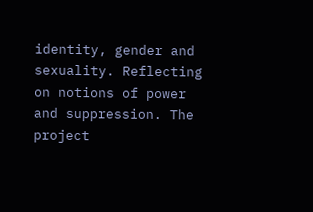identity, gender and sexuality. Reflecting on notions of power and suppression. The project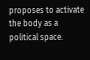proposes to activate the body as a political space.